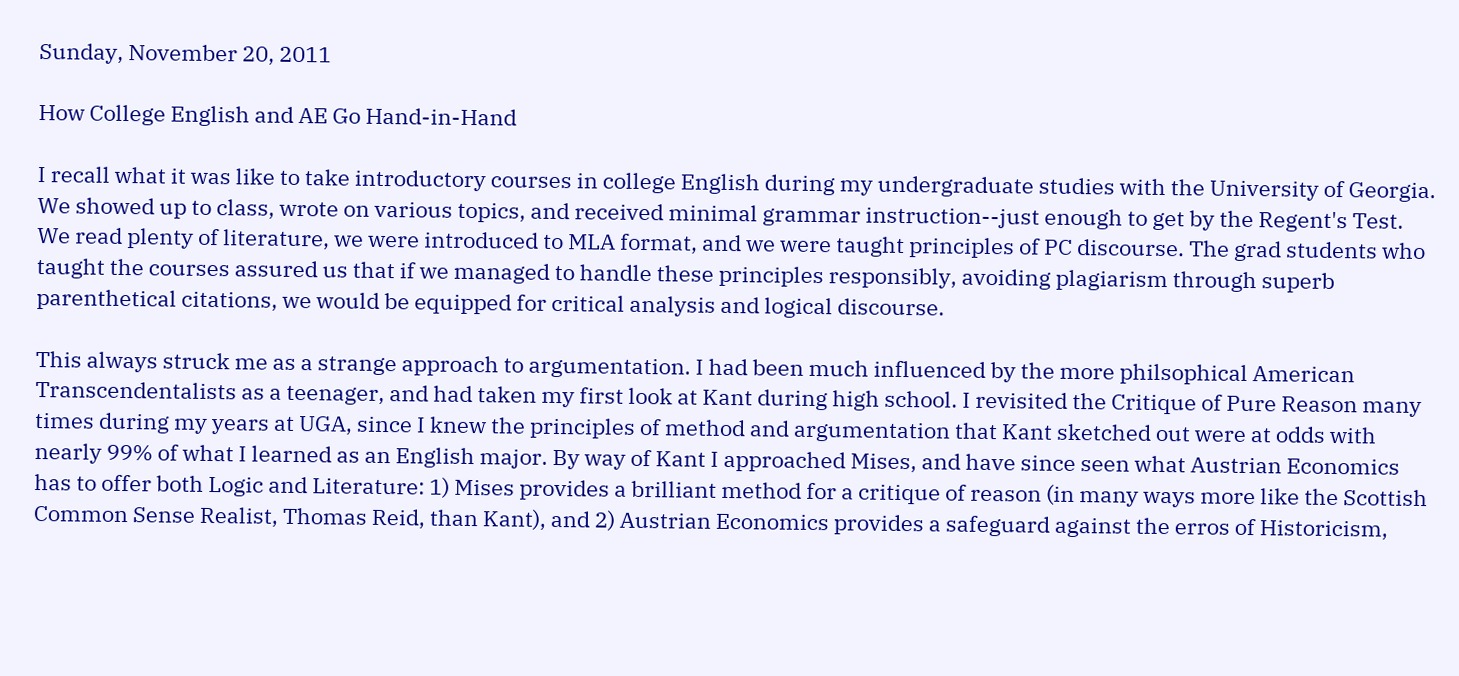Sunday, November 20, 2011

How College English and AE Go Hand-in-Hand

I recall what it was like to take introductory courses in college English during my undergraduate studies with the University of Georgia. We showed up to class, wrote on various topics, and received minimal grammar instruction--just enough to get by the Regent's Test. We read plenty of literature, we were introduced to MLA format, and we were taught principles of PC discourse. The grad students who taught the courses assured us that if we managed to handle these principles responsibly, avoiding plagiarism through superb parenthetical citations, we would be equipped for critical analysis and logical discourse.

This always struck me as a strange approach to argumentation. I had been much influenced by the more philsophical American Transcendentalists as a teenager, and had taken my first look at Kant during high school. I revisited the Critique of Pure Reason many times during my years at UGA, since I knew the principles of method and argumentation that Kant sketched out were at odds with nearly 99% of what I learned as an English major. By way of Kant I approached Mises, and have since seen what Austrian Economics has to offer both Logic and Literature: 1) Mises provides a brilliant method for a critique of reason (in many ways more like the Scottish Common Sense Realist, Thomas Reid, than Kant), and 2) Austrian Economics provides a safeguard against the erros of Historicism,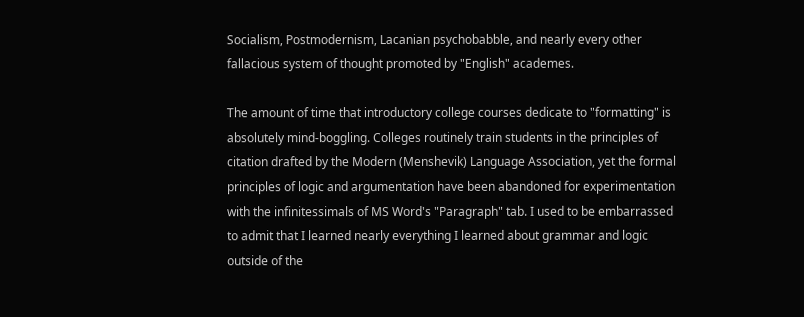Socialism, Postmodernism, Lacanian psychobabble, and nearly every other fallacious system of thought promoted by "English" academes.

The amount of time that introductory college courses dedicate to "formatting" is absolutely mind-boggling. Colleges routinely train students in the principles of citation drafted by the Modern (Menshevik) Language Association, yet the formal principles of logic and argumentation have been abandoned for experimentation with the infinitessimals of MS Word's "Paragraph" tab. I used to be embarrassed to admit that I learned nearly everything I learned about grammar and logic outside of the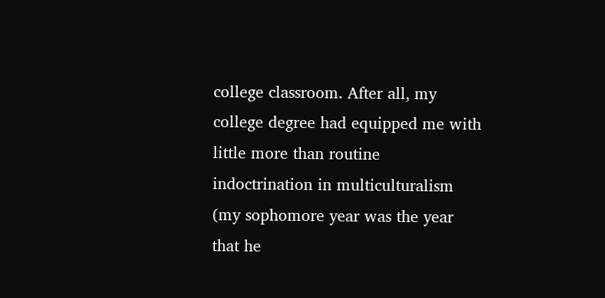college classroom. After all, my college degree had equipped me with little more than routine indoctrination in multiculturalism (my sophomore year was the year that he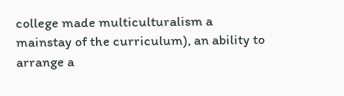college made multiculturalism a mainstay of the curriculum), an ability to arrange a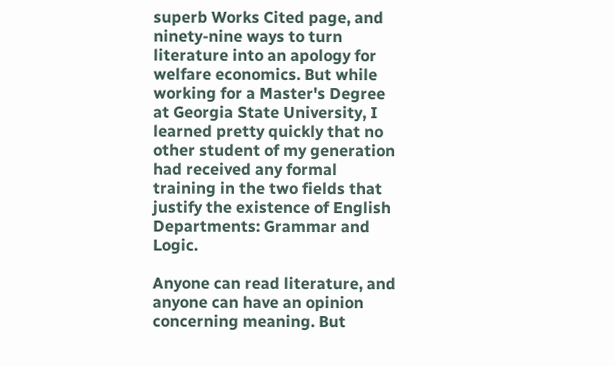superb Works Cited page, and ninety-nine ways to turn literature into an apology for welfare economics. But while working for a Master's Degree at Georgia State University, I learned pretty quickly that no other student of my generation had received any formal training in the two fields that justify the existence of English Departments: Grammar and Logic.

Anyone can read literature, and anyone can have an opinion concerning meaning. But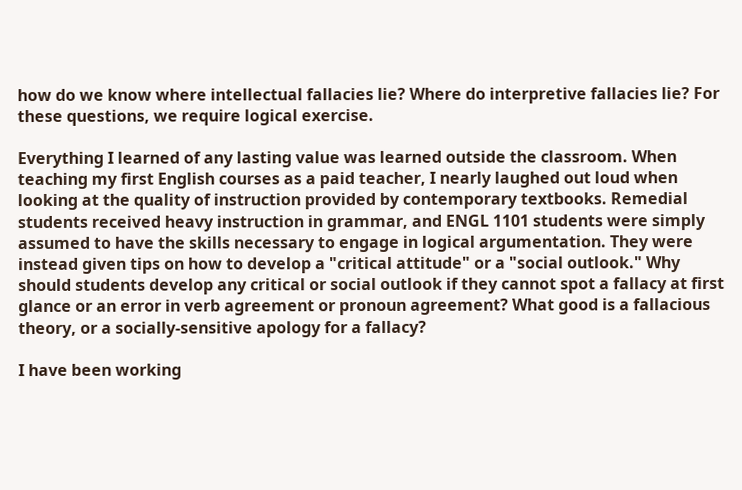how do we know where intellectual fallacies lie? Where do interpretive fallacies lie? For these questions, we require logical exercise.

Everything I learned of any lasting value was learned outside the classroom. When teaching my first English courses as a paid teacher, I nearly laughed out loud when looking at the quality of instruction provided by contemporary textbooks. Remedial students received heavy instruction in grammar, and ENGL 1101 students were simply assumed to have the skills necessary to engage in logical argumentation. They were instead given tips on how to develop a "critical attitude" or a "social outlook." Why should students develop any critical or social outlook if they cannot spot a fallacy at first glance or an error in verb agreement or pronoun agreement? What good is a fallacious theory, or a socially-sensitive apology for a fallacy?

I have been working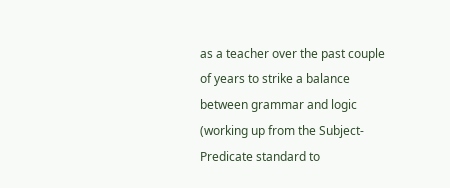as a teacher over the past couple of years to strike a balance between grammar and logic (working up from the Subject-Predicate standard to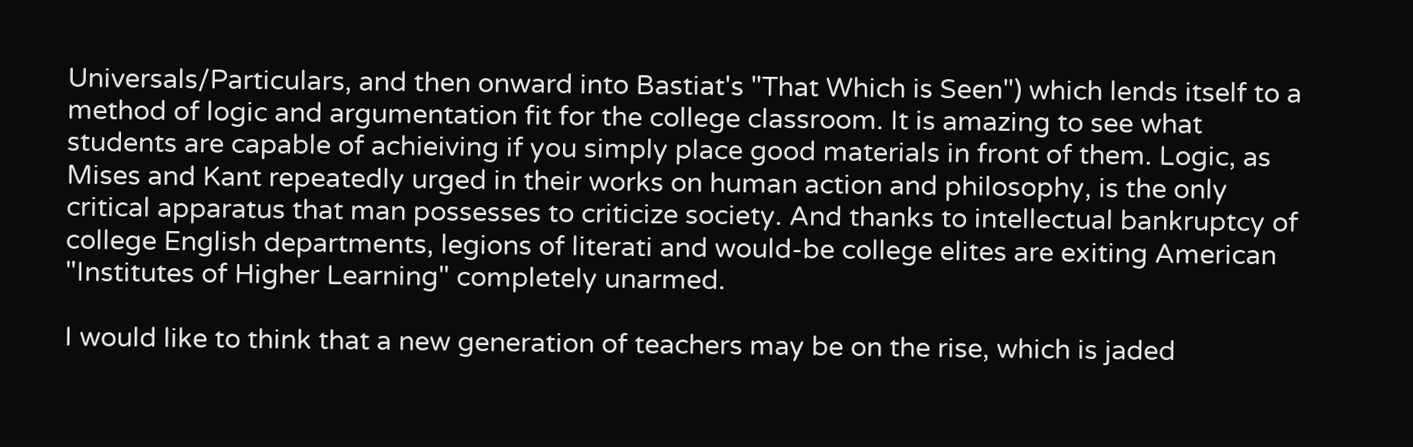Universals/Particulars, and then onward into Bastiat's "That Which is Seen") which lends itself to a method of logic and argumentation fit for the college classroom. It is amazing to see what students are capable of achieiving if you simply place good materials in front of them. Logic, as Mises and Kant repeatedly urged in their works on human action and philosophy, is the only critical apparatus that man possesses to criticize society. And thanks to intellectual bankruptcy of college English departments, legions of literati and would-be college elites are exiting American "Institutes of Higher Learning" completely unarmed.

I would like to think that a new generation of teachers may be on the rise, which is jaded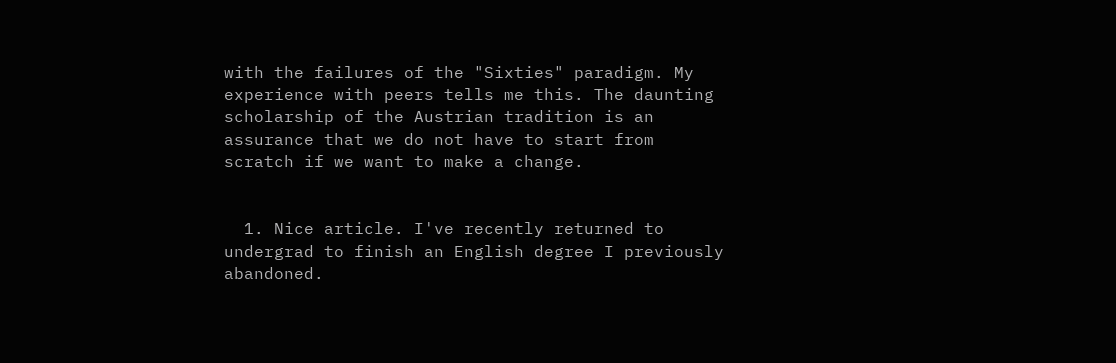with the failures of the "Sixties" paradigm. My experience with peers tells me this. The daunting scholarship of the Austrian tradition is an assurance that we do not have to start from scratch if we want to make a change.


  1. Nice article. I've recently returned to undergrad to finish an English degree I previously abandoned.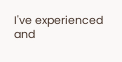I've experienced and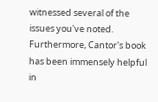witnessed several of the issues you've noted. Furthermore, Cantor's book has been immensely helpful in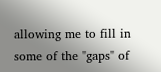allowing me to fill in some of the "gaps" of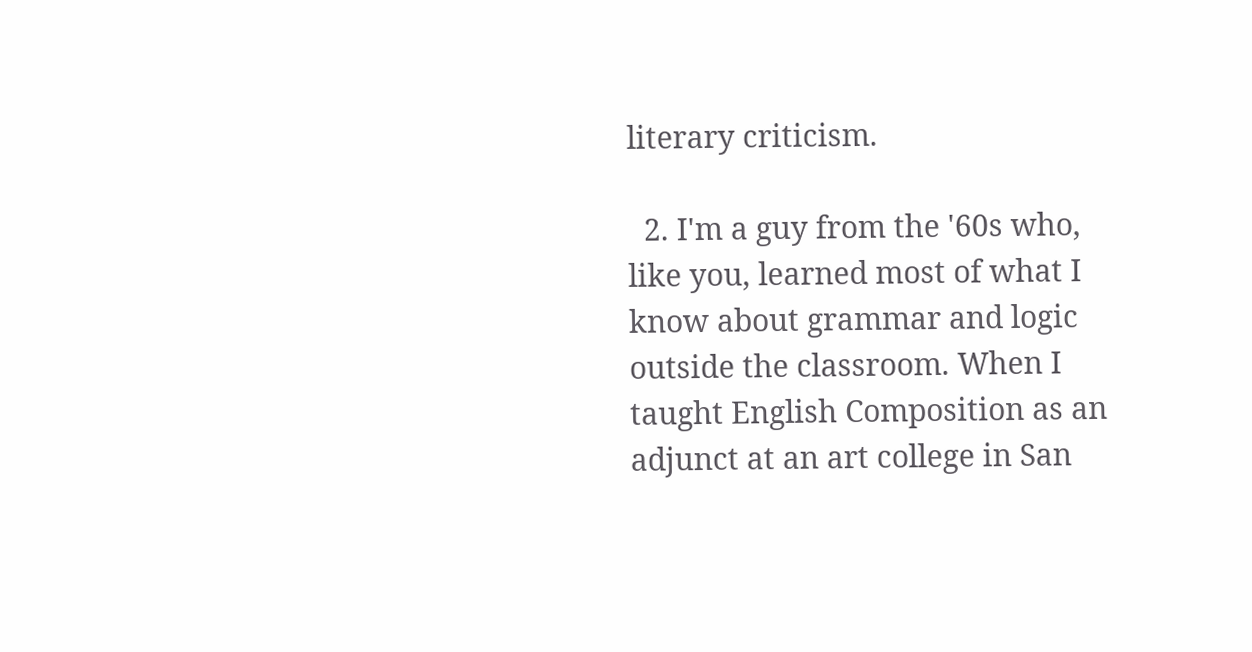literary criticism.

  2. I'm a guy from the '60s who, like you, learned most of what I know about grammar and logic outside the classroom. When I taught English Composition as an adjunct at an art college in San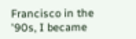Francisco in the '90s, I became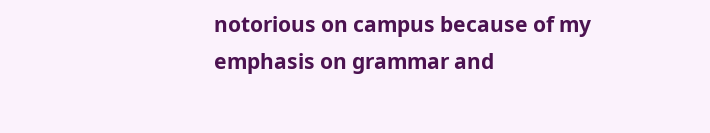notorious on campus because of my emphasis on grammar and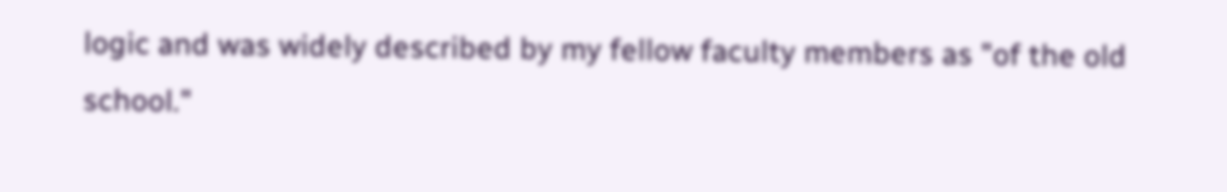logic and was widely described by my fellow faculty members as "of the old school."